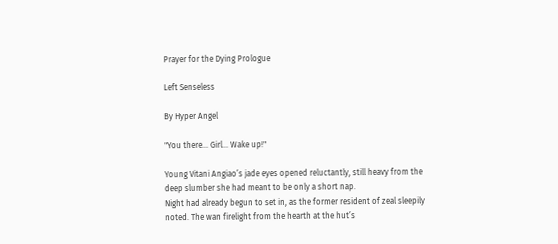Prayer for the Dying Prologue

Left Senseless

By Hyper Angel

"You there… Girl… Wake up!"

Young Vitani Angiao’s jade eyes opened reluctantly, still heavy from the deep slumber she had meant to be only a short nap.
Night had already begun to set in, as the former resident of zeal sleepily noted. The wan firelight from the hearth at the hut’s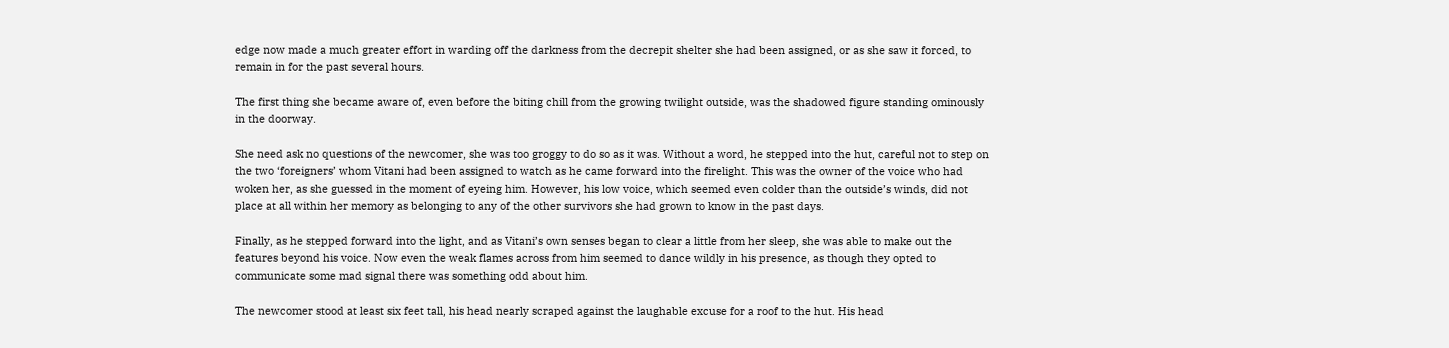edge now made a much greater effort in warding off the darkness from the decrepit shelter she had been assigned, or as she saw it forced, to remain in for the past several hours.

The first thing she became aware of, even before the biting chill from the growing twilight outside, was the shadowed figure standing ominously in the doorway.

She need ask no questions of the newcomer, she was too groggy to do so as it was. Without a word, he stepped into the hut, careful not to step on the two ‘foreigners’ whom Vitani had been assigned to watch as he came forward into the firelight. This was the owner of the voice who had woken her, as she guessed in the moment of eyeing him. However, his low voice, which seemed even colder than the outside’s winds, did not place at all within her memory as belonging to any of the other survivors she had grown to know in the past days.

Finally, as he stepped forward into the light, and as Vitani’s own senses began to clear a little from her sleep, she was able to make out the features beyond his voice. Now even the weak flames across from him seemed to dance wildly in his presence, as though they opted to communicate some mad signal there was something odd about him.

The newcomer stood at least six feet tall, his head nearly scraped against the laughable excuse for a roof to the hut. His head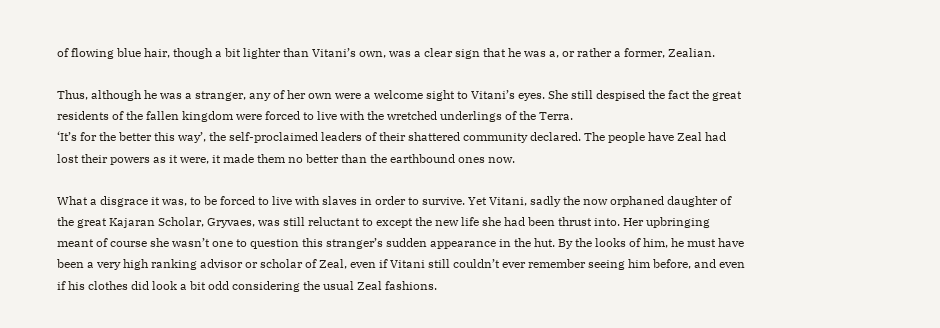of flowing blue hair, though a bit lighter than Vitani’s own, was a clear sign that he was a, or rather a former, Zealian.

Thus, although he was a stranger, any of her own were a welcome sight to Vitani’s eyes. She still despised the fact the great residents of the fallen kingdom were forced to live with the wretched underlings of the Terra.
‘It’s for the better this way’, the self-proclaimed leaders of their shattered community declared. The people have Zeal had lost their powers as it were, it made them no better than the earthbound ones now.

What a disgrace it was, to be forced to live with slaves in order to survive. Yet Vitani, sadly the now orphaned daughter of the great Kajaran Scholar, Gryvaes, was still reluctant to except the new life she had been thrust into. Her upbringing meant of course she wasn’t one to question this stranger’s sudden appearance in the hut. By the looks of him, he must have been a very high ranking advisor or scholar of Zeal, even if Vitani still couldn’t ever remember seeing him before, and even if his clothes did look a bit odd considering the usual Zeal fashions.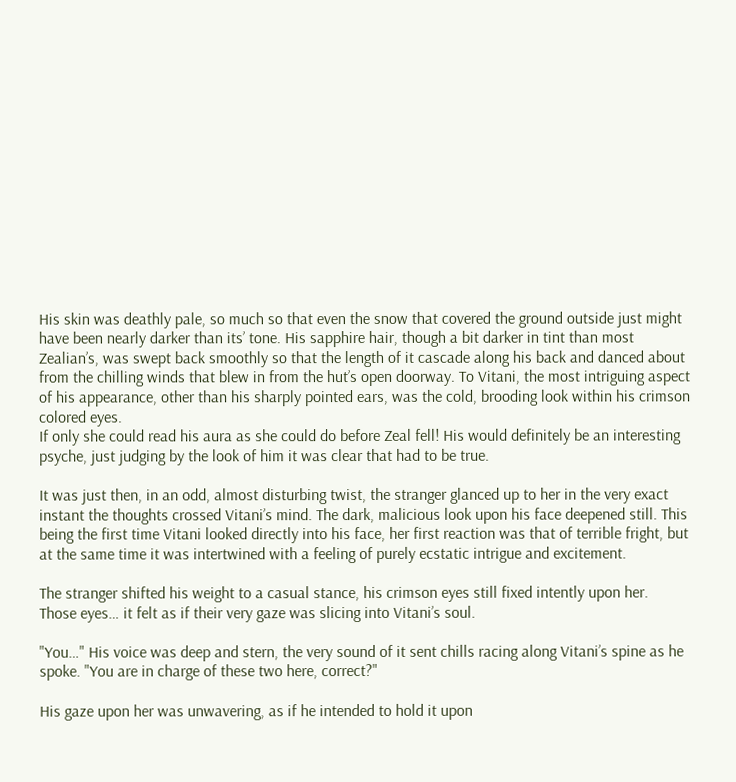His skin was deathly pale, so much so that even the snow that covered the ground outside just might have been nearly darker than its’ tone. His sapphire hair, though a bit darker in tint than most Zealian’s, was swept back smoothly so that the length of it cascade along his back and danced about from the chilling winds that blew in from the hut’s open doorway. To Vitani, the most intriguing aspect of his appearance, other than his sharply pointed ears, was the cold, brooding look within his crimson colored eyes.
If only she could read his aura as she could do before Zeal fell! His would definitely be an interesting psyche, just judging by the look of him it was clear that had to be true.

It was just then, in an odd, almost disturbing twist, the stranger glanced up to her in the very exact instant the thoughts crossed Vitani’s mind. The dark, malicious look upon his face deepened still. This being the first time Vitani looked directly into his face, her first reaction was that of terrible fright, but at the same time it was intertwined with a feeling of purely ecstatic intrigue and excitement.

The stranger shifted his weight to a casual stance, his crimson eyes still fixed intently upon her.
Those eyes… it felt as if their very gaze was slicing into Vitani’s soul.

"You…" His voice was deep and stern, the very sound of it sent chills racing along Vitani’s spine as he spoke. "You are in charge of these two here, correct?"

His gaze upon her was unwavering, as if he intended to hold it upon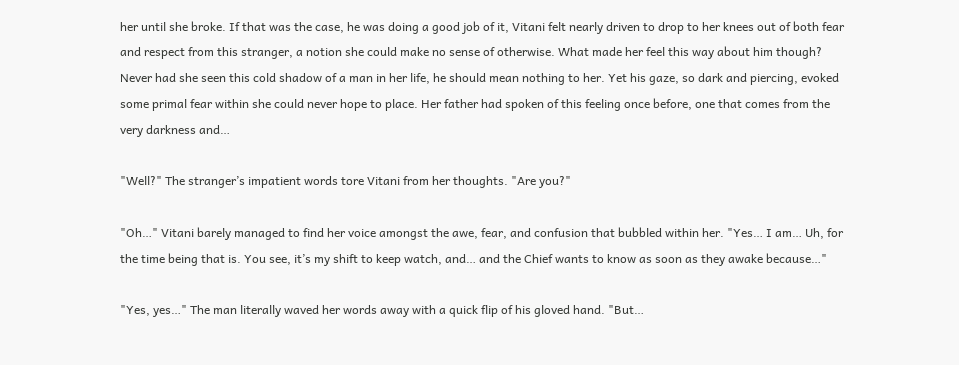her until she broke. If that was the case, he was doing a good job of it, Vitani felt nearly driven to drop to her knees out of both fear and respect from this stranger, a notion she could make no sense of otherwise. What made her feel this way about him though? Never had she seen this cold shadow of a man in her life, he should mean nothing to her. Yet his gaze, so dark and piercing, evoked some primal fear within she could never hope to place. Her father had spoken of this feeling once before, one that comes from the very darkness and…

"Well?" The stranger’s impatient words tore Vitani from her thoughts. "Are you?"

"Oh…" Vitani barely managed to find her voice amongst the awe, fear, and confusion that bubbled within her. "Yes… I am… Uh, for the time being that is. You see, it’s my shift to keep watch, and… and the Chief wants to know as soon as they awake because…"

"Yes, yes…" The man literally waved her words away with a quick flip of his gloved hand. "But…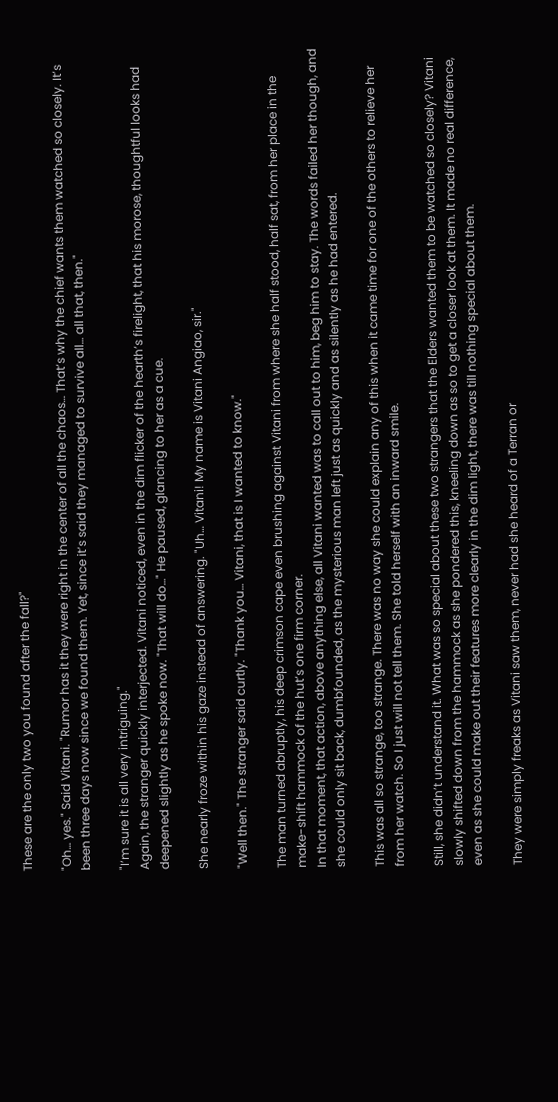These are the only two you found after the fall?"

"Oh… yes." Said Vitani. "Rumor has it they were right in the center of all the chaos… That’s why the chief wants them watched so closely. It’s been three days now since we found them. Yet, since it’s said they managed to survive all… all that, then."

"I’m sure it is all very intriguing."
Again, the stranger quickly interjected. Vitani noticed, even in the dim flicker of the hearth’s firelight, that his morose, thoughtful looks had deepened slightly as he spoke now. "That will do…" He paused, glancing to her as a cue.

She nearly froze within his gaze instead of answering. "Uh… Vitani! My name is Vitani Angiao, sir."

"Well then." The stranger said curtly. "Thank you… Vitani, that is I wanted to know."

The man turned abruptly, his deep crimson cape even brushing against Vitani from where she half stood, half sat, from her place in the make-shift hammock of the hut’s one firm corner.
In that moment, that action, above anything else, all Vitani wanted was to call out to him, beg him to stay. The words failed her though, and she could only sit back, dumbfounded, as the mysterious man left just as quickly and as silently as he had entered.

This was all so strange, too strange. There was no way she could explain any of this when it came time for one of the others to relieve her from her watch. So I just will not tell them. She told herself with an inward smile.

Still, she didn’t understand it. What was so special about these two strangers that the Elders wanted them to be watched so closely? Vitani slowly shifted down from the hammock as she pondered this, kneeling down as so to get a closer look at them. It made no real difference, even as she could make out their features more clearly in the dim light, there was till nothing special about them.

They were simply freaks as Vitani saw them, never had she heard of a Terran or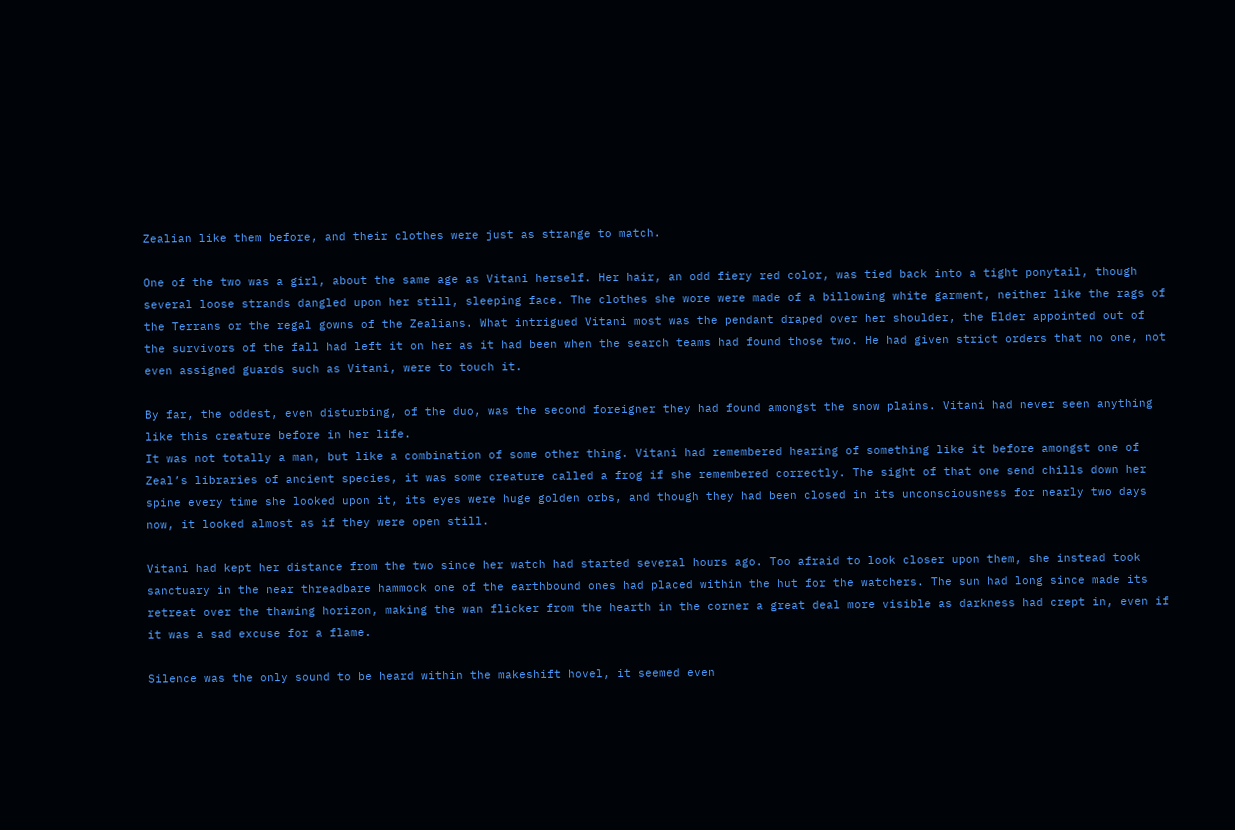Zealian like them before, and their clothes were just as strange to match.

One of the two was a girl, about the same age as Vitani herself. Her hair, an odd fiery red color, was tied back into a tight ponytail, though several loose strands dangled upon her still, sleeping face. The clothes she wore were made of a billowing white garment, neither like the rags of the Terrans or the regal gowns of the Zealians. What intrigued Vitani most was the pendant draped over her shoulder, the Elder appointed out of the survivors of the fall had left it on her as it had been when the search teams had found those two. He had given strict orders that no one, not even assigned guards such as Vitani, were to touch it.

By far, the oddest, even disturbing, of the duo, was the second foreigner they had found amongst the snow plains. Vitani had never seen anything like this creature before in her life.
It was not totally a man, but like a combination of some other thing. Vitani had remembered hearing of something like it before amongst one of Zeal’s libraries of ancient species, it was some creature called a frog if she remembered correctly. The sight of that one send chills down her spine every time she looked upon it, its eyes were huge golden orbs, and though they had been closed in its unconsciousness for nearly two days now, it looked almost as if they were open still.

Vitani had kept her distance from the two since her watch had started several hours ago. Too afraid to look closer upon them, she instead took sanctuary in the near threadbare hammock one of the earthbound ones had placed within the hut for the watchers. The sun had long since made its retreat over the thawing horizon, making the wan flicker from the hearth in the corner a great deal more visible as darkness had crept in, even if it was a sad excuse for a flame.

Silence was the only sound to be heard within the makeshift hovel, it seemed even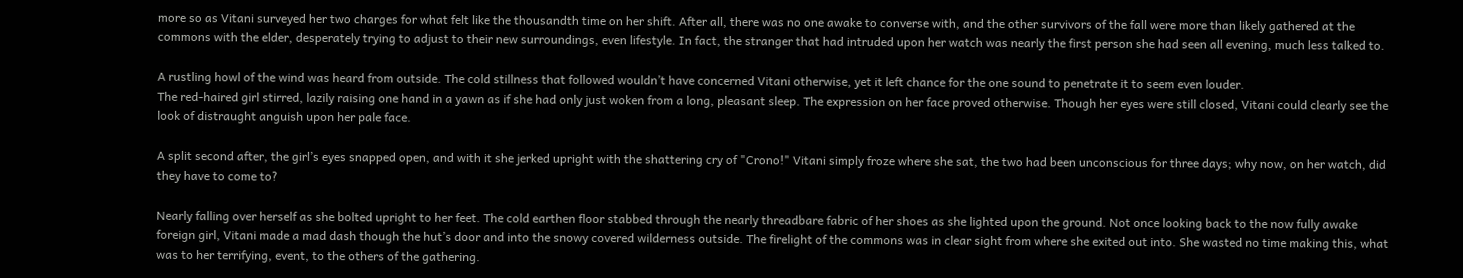more so as Vitani surveyed her two charges for what felt like the thousandth time on her shift. After all, there was no one awake to converse with, and the other survivors of the fall were more than likely gathered at the commons with the elder, desperately trying to adjust to their new surroundings, even lifestyle. In fact, the stranger that had intruded upon her watch was nearly the first person she had seen all evening, much less talked to.

A rustling howl of the wind was heard from outside. The cold stillness that followed wouldn’t have concerned Vitani otherwise, yet it left chance for the one sound to penetrate it to seem even louder.
The red-haired girl stirred, lazily raising one hand in a yawn as if she had only just woken from a long, pleasant sleep. The expression on her face proved otherwise. Though her eyes were still closed, Vitani could clearly see the look of distraught anguish upon her pale face.

A split second after, the girl’s eyes snapped open, and with it she jerked upright with the shattering cry of "Crono!" Vitani simply froze where she sat, the two had been unconscious for three days; why now, on her watch, did they have to come to?

Nearly falling over herself as she bolted upright to her feet. The cold earthen floor stabbed through the nearly threadbare fabric of her shoes as she lighted upon the ground. Not once looking back to the now fully awake foreign girl, Vitani made a mad dash though the hut’s door and into the snowy covered wilderness outside. The firelight of the commons was in clear sight from where she exited out into. She wasted no time making this, what was to her terrifying, event, to the others of the gathering.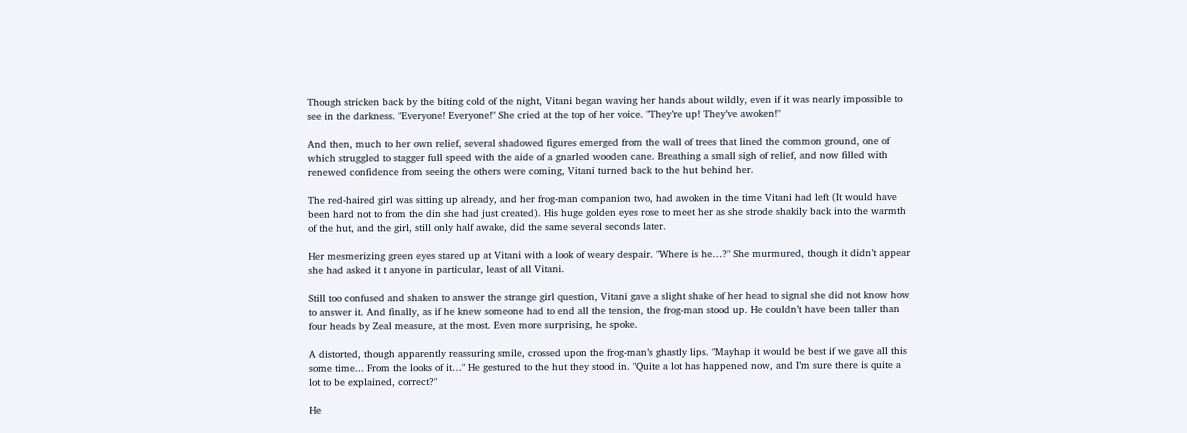Though stricken back by the biting cold of the night, Vitani began waving her hands about wildly, even if it was nearly impossible to see in the darkness. "Everyone! Everyone!" She cried at the top of her voice. "They’re up! They’ve awoken!"

And then, much to her own relief, several shadowed figures emerged from the wall of trees that lined the common ground, one of which struggled to stagger full speed with the aide of a gnarled wooden cane. Breathing a small sigh of relief, and now filled with renewed confidence from seeing the others were coming, Vitani turned back to the hut behind her.

The red-haired girl was sitting up already, and her frog-man companion two, had awoken in the time Vitani had left (It would have been hard not to from the din she had just created). His huge golden eyes rose to meet her as she strode shakily back into the warmth of the hut, and the girl, still only half awake, did the same several seconds later.

Her mesmerizing green eyes stared up at Vitani with a look of weary despair. "Where is he…?" She murmured, though it didn’t appear she had asked it t anyone in particular, least of all Vitani.

Still too confused and shaken to answer the strange girl question, Vitani gave a slight shake of her head to signal she did not know how to answer it. And finally, as if he knew someone had to end all the tension, the frog-man stood up. He couldn’t have been taller than four heads by Zeal measure, at the most. Even more surprising, he spoke.

A distorted, though apparently reassuring smile, crossed upon the frog-man’s ghastly lips. "Mayhap it would be best if we gave all this some time... From the looks of it…" He gestured to the hut they stood in. "Quite a lot has happened now, and I’m sure there is quite a lot to be explained, correct?"

He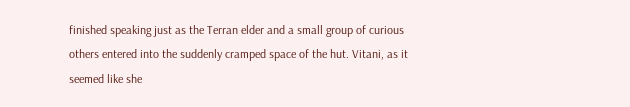finished speaking just as the Terran elder and a small group of curious others entered into the suddenly cramped space of the hut. Vitani, as it seemed like she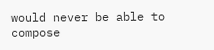would never be able to compose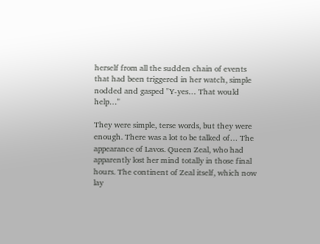herself from all the sudden chain of events that had been triggered in her watch, simple nodded and gasped "Y-yes… That would help…"

They were simple, terse words, but they were enough. There was a lot to be talked of… The appearance of Lavos. Queen Zeal, who had apparently lost her mind totally in those final hours. The continent of Zeal itself, which now lay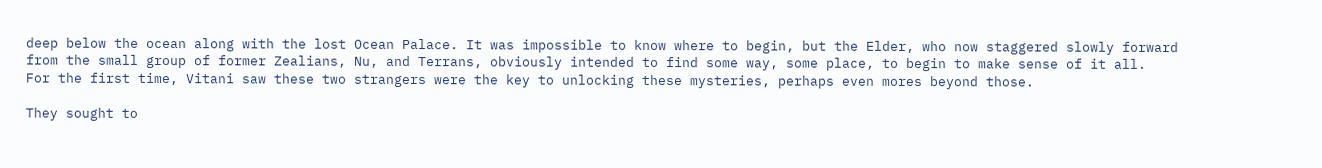deep below the ocean along with the lost Ocean Palace. It was impossible to know where to begin, but the Elder, who now staggered slowly forward from the small group of former Zealians, Nu, and Terrans, obviously intended to find some way, some place, to begin to make sense of it all.
For the first time, Vitani saw these two strangers were the key to unlocking these mysteries, perhaps even mores beyond those.

They sought to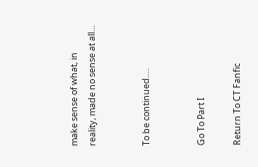make sense of what, in reality, made no sense at all…


To be continued….


Go To Part I

Return To CT Fanfic